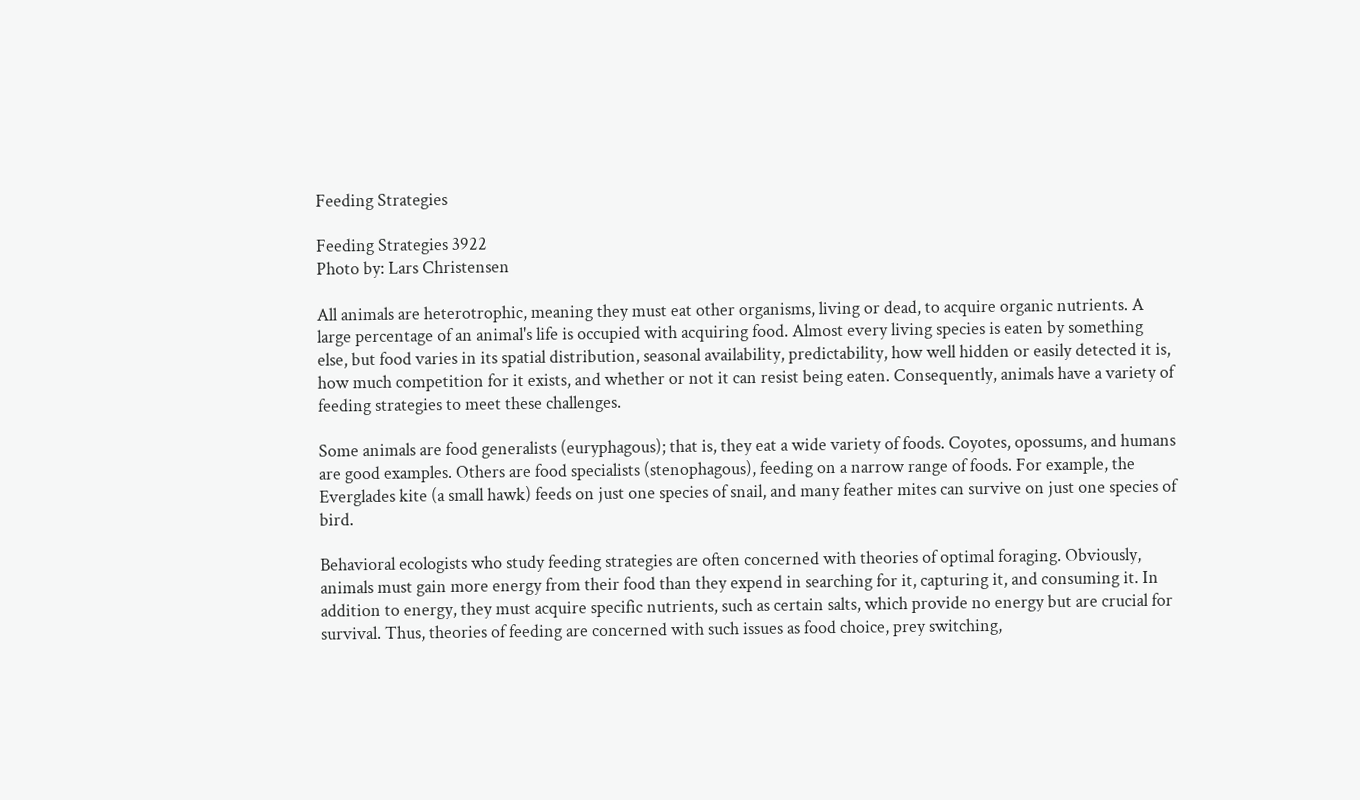Feeding Strategies

Feeding Strategies 3922
Photo by: Lars Christensen

All animals are heterotrophic, meaning they must eat other organisms, living or dead, to acquire organic nutrients. A large percentage of an animal's life is occupied with acquiring food. Almost every living species is eaten by something else, but food varies in its spatial distribution, seasonal availability, predictability, how well hidden or easily detected it is, how much competition for it exists, and whether or not it can resist being eaten. Consequently, animals have a variety of feeding strategies to meet these challenges.

Some animals are food generalists (euryphagous); that is, they eat a wide variety of foods. Coyotes, opossums, and humans are good examples. Others are food specialists (stenophagous), feeding on a narrow range of foods. For example, the Everglades kite (a small hawk) feeds on just one species of snail, and many feather mites can survive on just one species of bird.

Behavioral ecologists who study feeding strategies are often concerned with theories of optimal foraging. Obviously, animals must gain more energy from their food than they expend in searching for it, capturing it, and consuming it. In addition to energy, they must acquire specific nutrients, such as certain salts, which provide no energy but are crucial for survival. Thus, theories of feeding are concerned with such issues as food choice, prey switching,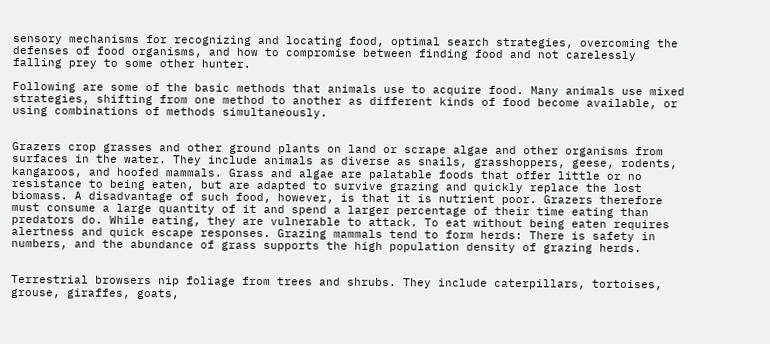sensory mechanisms for recognizing and locating food, optimal search strategies, overcoming the defenses of food organisms, and how to compromise between finding food and not carelessly falling prey to some other hunter.

Following are some of the basic methods that animals use to acquire food. Many animals use mixed strategies, shifting from one method to another as different kinds of food become available, or using combinations of methods simultaneously.


Grazers crop grasses and other ground plants on land or scrape algae and other organisms from surfaces in the water. They include animals as diverse as snails, grasshoppers, geese, rodents, kangaroos, and hoofed mammals. Grass and algae are palatable foods that offer little or no resistance to being eaten, but are adapted to survive grazing and quickly replace the lost biomass. A disadvantage of such food, however, is that it is nutrient poor. Grazers therefore must consume a large quantity of it and spend a larger percentage of their time eating than predators do. While eating, they are vulnerable to attack. To eat without being eaten requires alertness and quick escape responses. Grazing mammals tend to form herds: There is safety in numbers, and the abundance of grass supports the high population density of grazing herds.


Terrestrial browsers nip foliage from trees and shrubs. They include caterpillars, tortoises, grouse, giraffes, goats,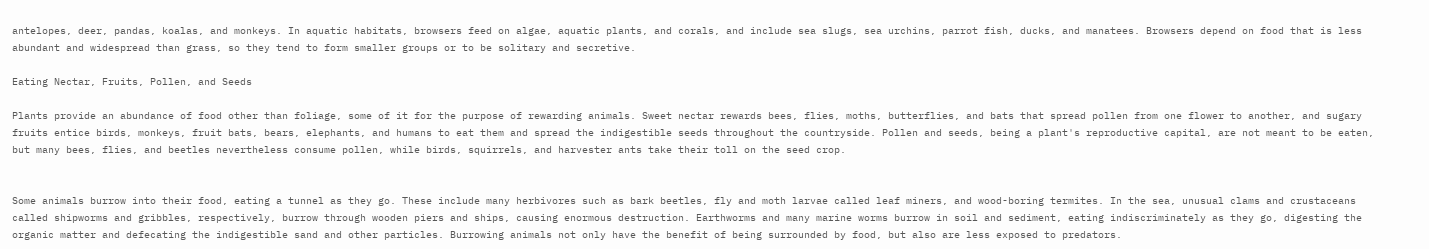antelopes, deer, pandas, koalas, and monkeys. In aquatic habitats, browsers feed on algae, aquatic plants, and corals, and include sea slugs, sea urchins, parrot fish, ducks, and manatees. Browsers depend on food that is less abundant and widespread than grass, so they tend to form smaller groups or to be solitary and secretive.

Eating Nectar, Fruits, Pollen, and Seeds

Plants provide an abundance of food other than foliage, some of it for the purpose of rewarding animals. Sweet nectar rewards bees, flies, moths, butterflies, and bats that spread pollen from one flower to another, and sugary fruits entice birds, monkeys, fruit bats, bears, elephants, and humans to eat them and spread the indigestible seeds throughout the countryside. Pollen and seeds, being a plant's reproductive capital, are not meant to be eaten, but many bees, flies, and beetles nevertheless consume pollen, while birds, squirrels, and harvester ants take their toll on the seed crop.


Some animals burrow into their food, eating a tunnel as they go. These include many herbivores such as bark beetles, fly and moth larvae called leaf miners, and wood-boring termites. In the sea, unusual clams and crustaceans called shipworms and gribbles, respectively, burrow through wooden piers and ships, causing enormous destruction. Earthworms and many marine worms burrow in soil and sediment, eating indiscriminately as they go, digesting the organic matter and defecating the indigestible sand and other particles. Burrowing animals not only have the benefit of being surrounded by food, but also are less exposed to predators.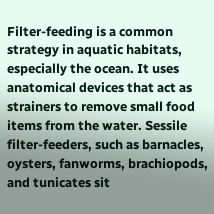Filter-feeding is a common strategy in aquatic habitats, especially the ocean. It uses anatomical devices that act as strainers to remove small food items from the water. Sessile filter-feeders, such as barnacles, oysters, fanworms, brachiopods, and tunicates sit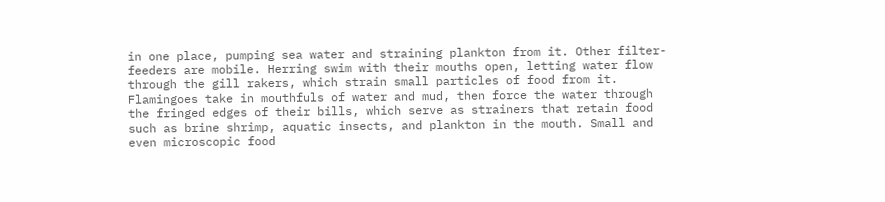in one place, pumping sea water and straining plankton from it. Other filter-feeders are mobile. Herring swim with their mouths open, letting water flow through the gill rakers, which strain small particles of food from it. Flamingoes take in mouthfuls of water and mud, then force the water through the fringed edges of their bills, which serve as strainers that retain food such as brine shrimp, aquatic insects, and plankton in the mouth. Small and even microscopic food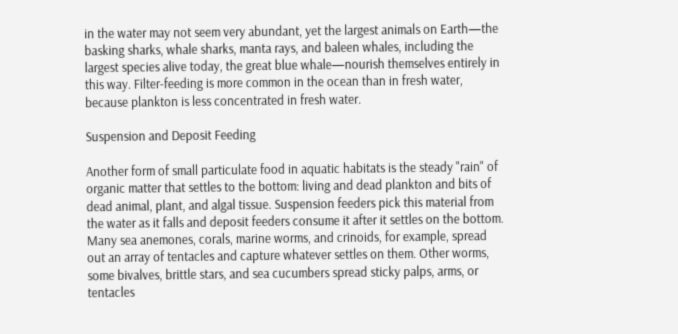in the water may not seem very abundant, yet the largest animals on Earth—the basking sharks, whale sharks, manta rays, and baleen whales, including the largest species alive today, the great blue whale—nourish themselves entirely in this way. Filter-feeding is more common in the ocean than in fresh water, because plankton is less concentrated in fresh water.

Suspension and Deposit Feeding

Another form of small particulate food in aquatic habitats is the steady "rain" of organic matter that settles to the bottom: living and dead plankton and bits of dead animal, plant, and algal tissue. Suspension feeders pick this material from the water as it falls and deposit feeders consume it after it settles on the bottom. Many sea anemones, corals, marine worms, and crinoids, for example, spread out an array of tentacles and capture whatever settles on them. Other worms, some bivalves, brittle stars, and sea cucumbers spread sticky palps, arms, or tentacles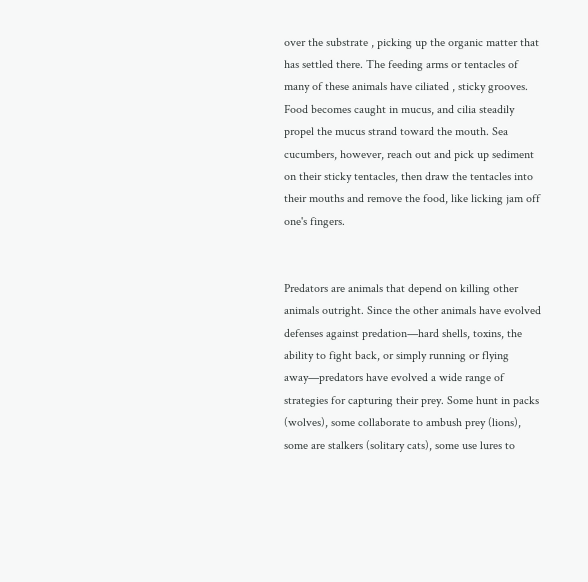over the substrate , picking up the organic matter that has settled there. The feeding arms or tentacles of many of these animals have ciliated , sticky grooves. Food becomes caught in mucus, and cilia steadily propel the mucus strand toward the mouth. Sea cucumbers, however, reach out and pick up sediment on their sticky tentacles, then draw the tentacles into their mouths and remove the food, like licking jam off one's fingers.


Predators are animals that depend on killing other animals outright. Since the other animals have evolved defenses against predation—hard shells, toxins, the ability to fight back, or simply running or flying away—predators have evolved a wide range of strategies for capturing their prey. Some hunt in packs (wolves), some collaborate to ambush prey (lions), some are stalkers (solitary cats), some use lures to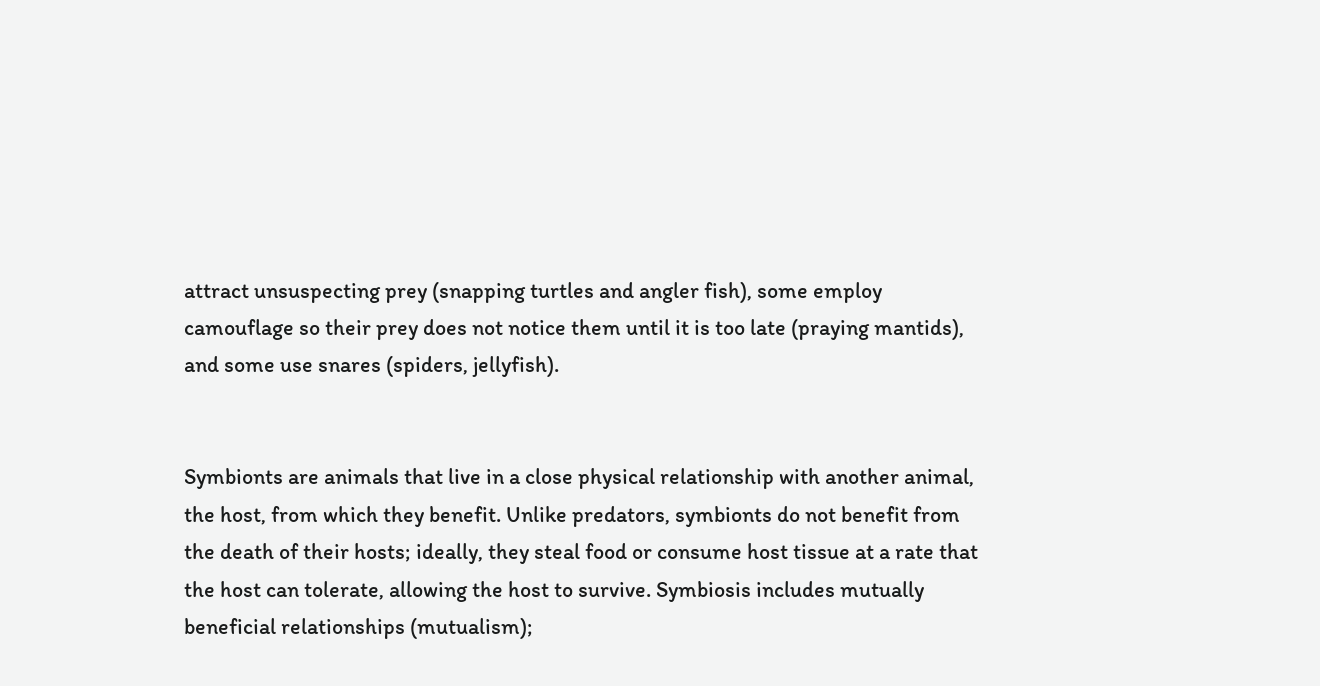attract unsuspecting prey (snapping turtles and angler fish), some employ camouflage so their prey does not notice them until it is too late (praying mantids), and some use snares (spiders, jellyfish).


Symbionts are animals that live in a close physical relationship with another animal, the host, from which they benefit. Unlike predators, symbionts do not benefit from the death of their hosts; ideally, they steal food or consume host tissue at a rate that the host can tolerate, allowing the host to survive. Symbiosis includes mutually beneficial relationships (mutualism);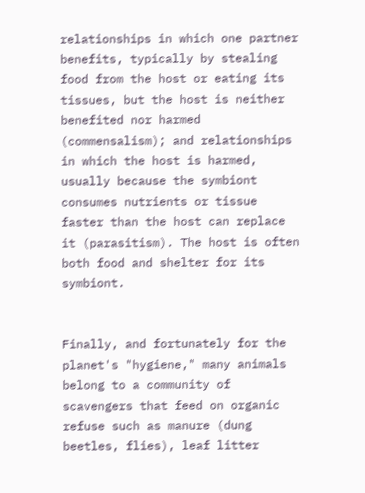relationships in which one partner benefits, typically by stealing food from the host or eating its tissues, but the host is neither benefited nor harmed (commensalism); and relationships in which the host is harmed, usually because the symbiont consumes nutrients or tissue faster than the host can replace it (parasitism). The host is often both food and shelter for its symbiont.


Finally, and fortunately for the planet's "hygiene," many animals belong to a community of scavengers that feed on organic refuse such as manure (dung beetles, flies), leaf litter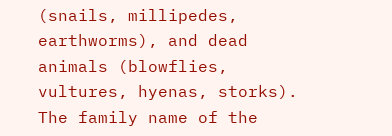(snails, millipedes, earthworms), and dead animals (blowflies, vultures, hyenas, storks). The family name of the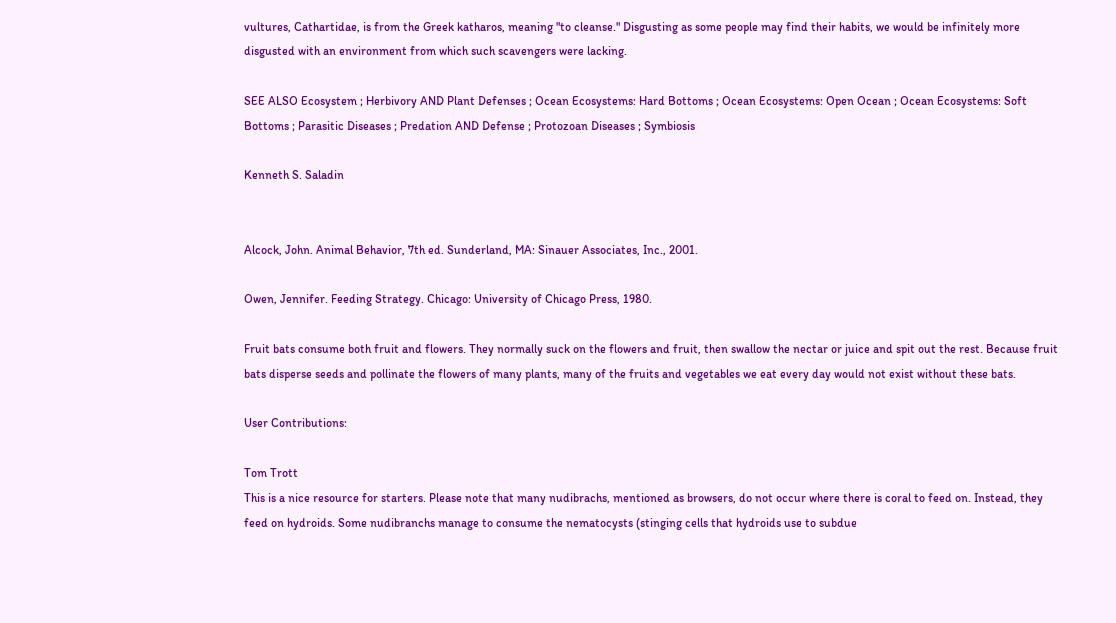vultures, Cathartidae, is from the Greek katharos, meaning "to cleanse." Disgusting as some people may find their habits, we would be infinitely more disgusted with an environment from which such scavengers were lacking.

SEE ALSO Ecosystem ; Herbivory AND Plant Defenses ; Ocean Ecosystems: Hard Bottoms ; Ocean Ecosystems: Open Ocean ; Ocean Ecosystems: Soft Bottoms ; Parasitic Diseases ; Predation AND Defense ; Protozoan Diseases ; Symbiosis

Kenneth S. Saladin


Alcock, John. Animal Behavior, 7th ed. Sunderland, MA: Sinauer Associates, Inc., 2001.

Owen, Jennifer. Feeding Strategy. Chicago: University of Chicago Press, 1980.

Fruit bats consume both fruit and flowers. They normally suck on the flowers and fruit, then swallow the nectar or juice and spit out the rest. Because fruit bats disperse seeds and pollinate the flowers of many plants, many of the fruits and vegetables we eat every day would not exist without these bats.

User Contributions:

Tom Trott
This is a nice resource for starters. Please note that many nudibrachs, mentioned as browsers, do not occur where there is coral to feed on. Instead, they feed on hydroids. Some nudibranchs manage to consume the nematocysts (stinging cells that hydroids use to subdue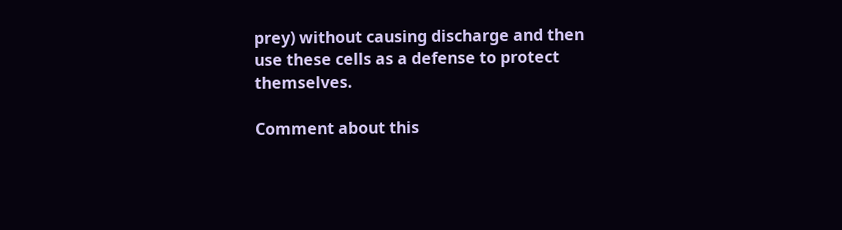prey) without causing discharge and then use these cells as a defense to protect themselves.

Comment about this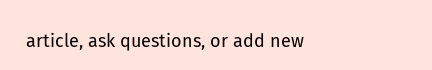article, ask questions, or add new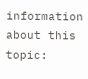information about this topic: